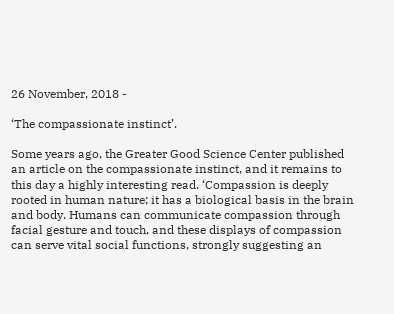26 November, 2018 -

‘The compassionate instinct’.

Some years ago, the Greater Good Science Center published an article on the compassionate instinct, and it remains to this day a highly interesting read. ‘Compassion is deeply rooted in human nature; it has a biological basis in the brain and body. Humans can communicate compassion through facial gesture and touch, and these displays of compassion can serve vital social functions, strongly suggesting an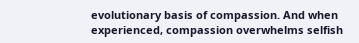evolutionary basis of compassion. And when experienced, compassion overwhelms selfish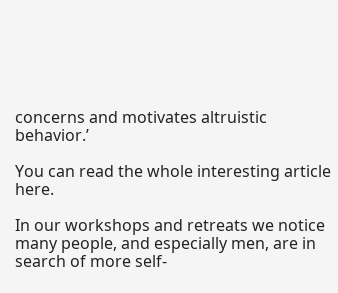concerns and motivates altruistic behavior.’

You can read the whole interesting article here.

In our workshops and retreats we notice many people, and especially men, are in search of more self-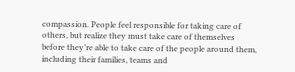compassion. People feel responsible for taking care of others, but realize they must take care of themselves before they’re able to take care of the people around them, including their families, teams and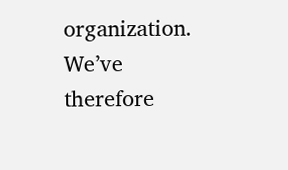organization. We’ve therefore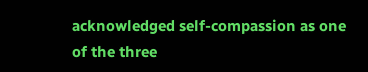acknowledged self-compassion as one of the three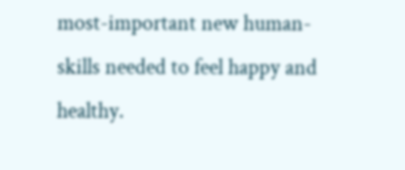most-important new human-skills needed to feel happy and healthy.